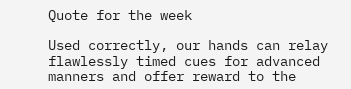Quote for the week

Used correctly, our hands can relay flawlessly timed cues for advanced manners and offer reward to the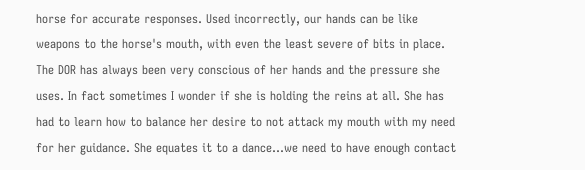horse for accurate responses. Used incorrectly, our hands can be like weapons to the horse's mouth, with even the least severe of bits in place.
The DOR has always been very conscious of her hands and the pressure she uses. In fact sometimes I wonder if she is holding the reins at all. She has had to learn how to balance her desire to not attack my mouth with my need for her guidance. She equates it to a dance...we need to have enough contact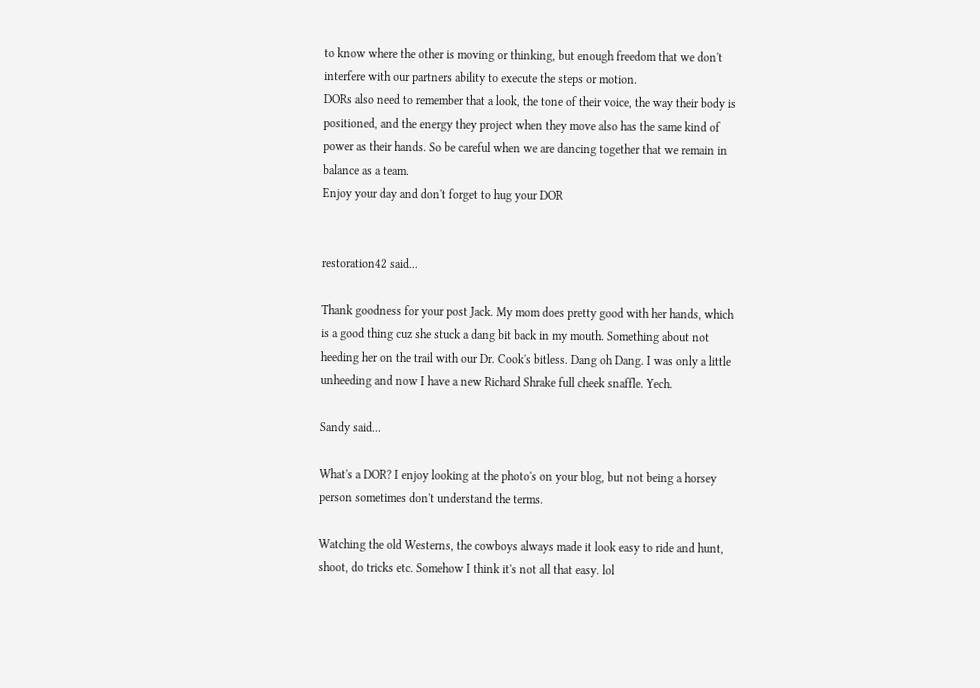to know where the other is moving or thinking, but enough freedom that we don't interfere with our partners ability to execute the steps or motion.
DORs also need to remember that a look, the tone of their voice, the way their body is positioned, and the energy they project when they move also has the same kind of power as their hands. So be careful when we are dancing together that we remain in balance as a team.
Enjoy your day and don't forget to hug your DOR


restoration42 said...

Thank goodness for your post Jack. My mom does pretty good with her hands, which is a good thing cuz she stuck a dang bit back in my mouth. Something about not heeding her on the trail with our Dr. Cook's bitless. Dang oh Dang. I was only a little unheeding and now I have a new Richard Shrake full cheek snaffle. Yech.

Sandy said...

What's a DOR? I enjoy looking at the photo's on your blog, but not being a horsey person sometimes don't understand the terms.

Watching the old Westerns, the cowboys always made it look easy to ride and hunt, shoot, do tricks etc. Somehow I think it's not all that easy. lol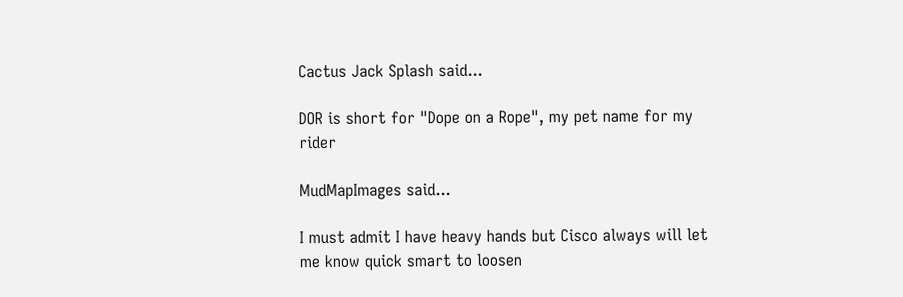Cactus Jack Splash said...

DOR is short for "Dope on a Rope", my pet name for my rider

MudMapImages said...

I must admit I have heavy hands but Cisco always will let me know quick smart to loosen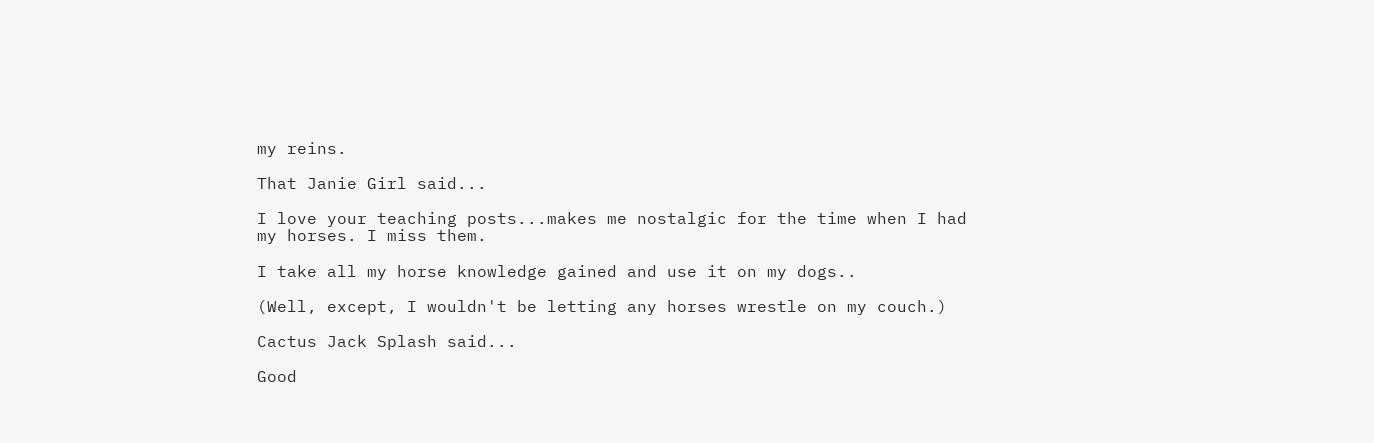my reins.

That Janie Girl said...

I love your teaching posts...makes me nostalgic for the time when I had my horses. I miss them.

I take all my horse knowledge gained and use it on my dogs..

(Well, except, I wouldn't be letting any horses wrestle on my couch.)

Cactus Jack Splash said...

Good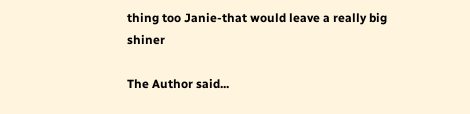thing too Janie-that would leave a really big shiner

The Author said...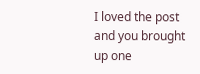I loved the post and you brought up one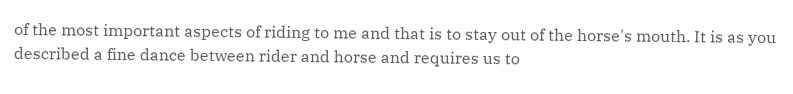of the most important aspects of riding to me and that is to stay out of the horse's mouth. It is as you described a fine dance between rider and horse and requires us to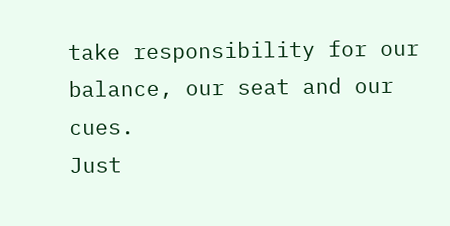take responsibility for our balance, our seat and our cues.
Just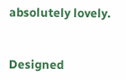absolutely lovely.


Designed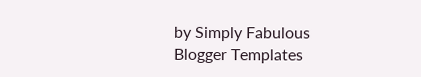by Simply Fabulous Blogger Templates